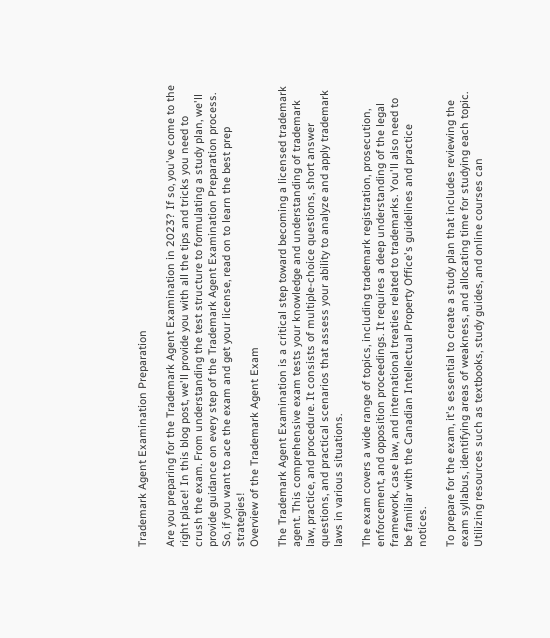Trademark Agent Examination Preparation

Are you preparing for the Trademark Agent Examination in 2023? If so, you've come to the right place! In this blog post, we'll provide you with all the tips and tricks you need to crush the exam. From understanding the test structure to formulating a study plan, we'll provide guidance on every step of the Trademark Agent Examination Preparation process. So, if you want to ace the exam and get your license, read on to learn the best prep strategies!
Overview of the Trademark Agent Exam

The Trademark Agent Examination is a critical step toward becoming a licensed trademark agent. This comprehensive exam tests your knowledge and understanding of trademark law, practice, and procedure. It consists of multiple-choice questions, short answer questions, and practical scenarios that assess your ability to analyze and apply trademark laws in various situations.

The exam covers a wide range of topics, including trademark registration, prosecution, enforcement, and opposition proceedings. It requires a deep understanding of the legal framework, case law, and international treaties related to trademarks. You'll also need to be familiar with the Canadian Intellectual Property Office's guidelines and practice notices.

To prepare for the exam, it's essential to create a study plan that includes reviewing the exam syllabus, identifying areas of weakness, and allocating time for studying each topic. Utilizing resources such as textbooks, study guides, and online courses can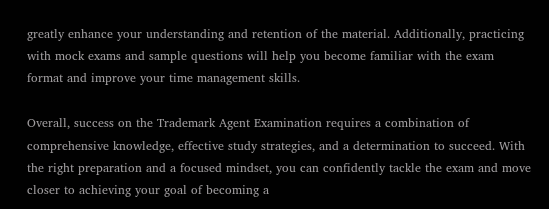greatly enhance your understanding and retention of the material. Additionally, practicing with mock exams and sample questions will help you become familiar with the exam format and improve your time management skills.

Overall, success on the Trademark Agent Examination requires a combination of comprehensive knowledge, effective study strategies, and a determination to succeed. With the right preparation and a focused mindset, you can confidently tackle the exam and move closer to achieving your goal of becoming a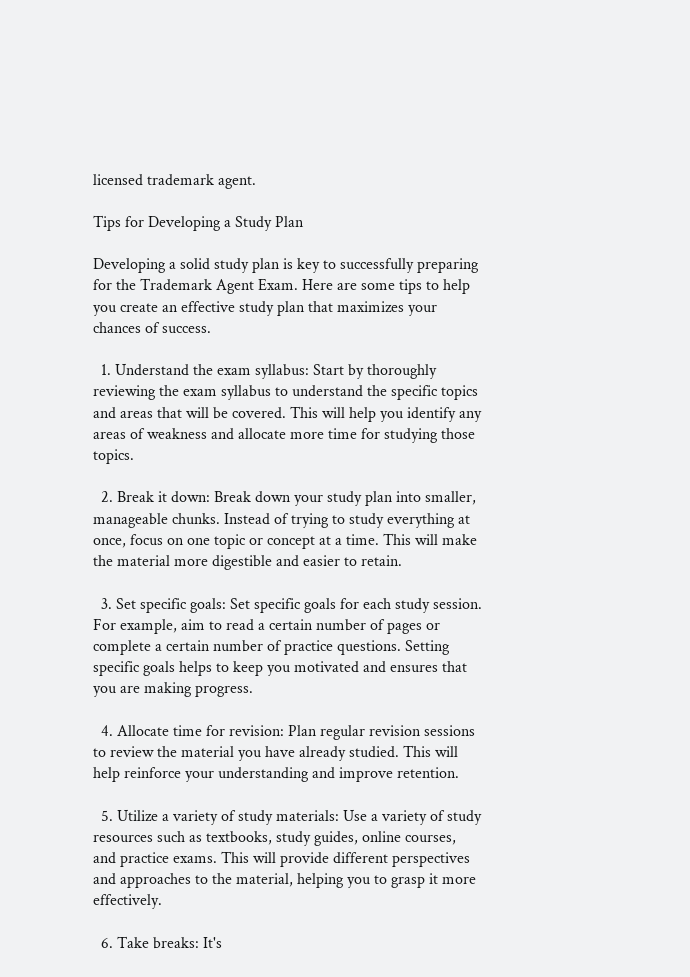licensed trademark agent.

Tips for Developing a Study Plan

Developing a solid study plan is key to successfully preparing for the Trademark Agent Exam. Here are some tips to help you create an effective study plan that maximizes your chances of success.

  1. Understand the exam syllabus: Start by thoroughly reviewing the exam syllabus to understand the specific topics and areas that will be covered. This will help you identify any areas of weakness and allocate more time for studying those topics.

  2. Break it down: Break down your study plan into smaller, manageable chunks. Instead of trying to study everything at once, focus on one topic or concept at a time. This will make the material more digestible and easier to retain.

  3. Set specific goals: Set specific goals for each study session. For example, aim to read a certain number of pages or complete a certain number of practice questions. Setting specific goals helps to keep you motivated and ensures that you are making progress.

  4. Allocate time for revision: Plan regular revision sessions to review the material you have already studied. This will help reinforce your understanding and improve retention.

  5. Utilize a variety of study materials: Use a variety of study resources such as textbooks, study guides, online courses, and practice exams. This will provide different perspectives and approaches to the material, helping you to grasp it more effectively.

  6. Take breaks: It's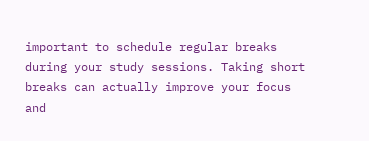important to schedule regular breaks during your study sessions. Taking short breaks can actually improve your focus and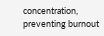concentration, preventing burnout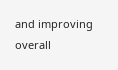and improving overall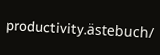productivity.ästebuch/